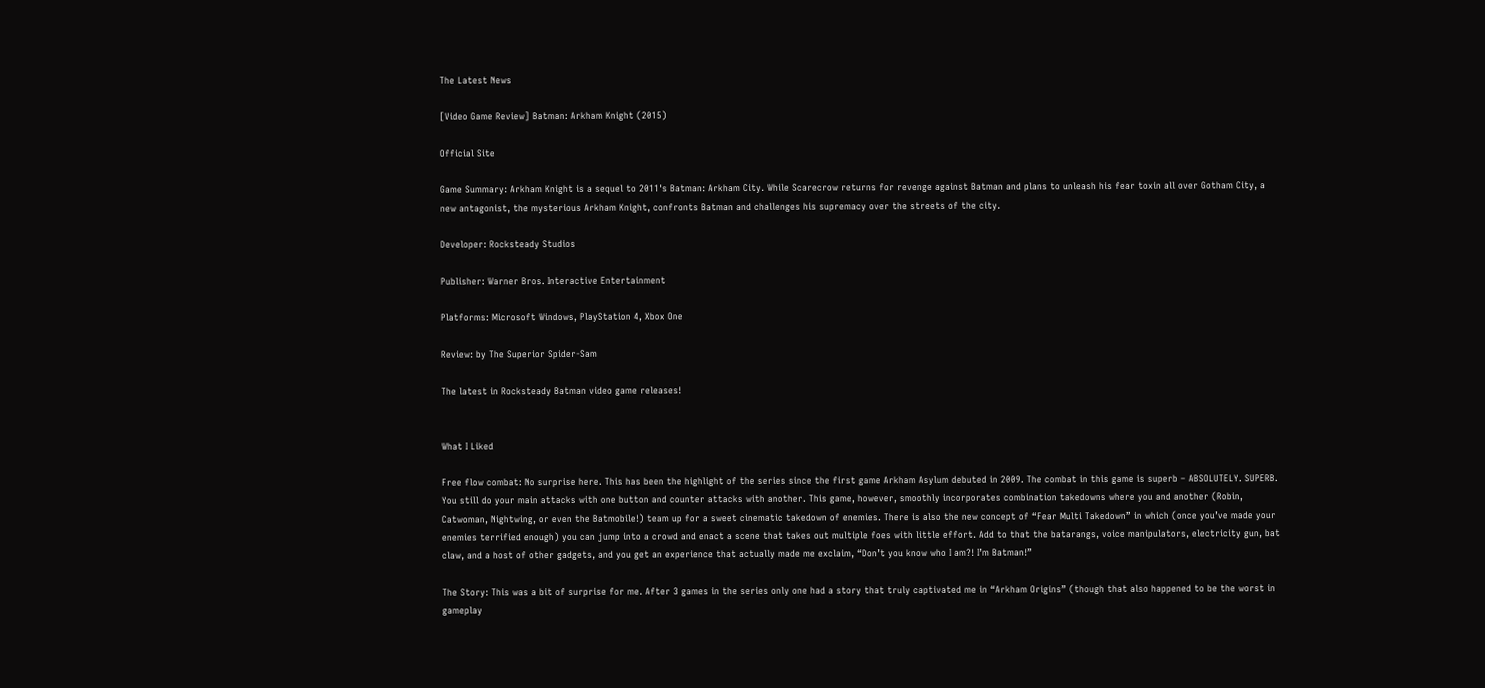The Latest News

[Video Game Review] Batman: Arkham Knight (2015)

Official Site

Game Summary: Arkham Knight is a sequel to 2011's Batman: Arkham City. While Scarecrow returns for revenge against Batman and plans to unleash his fear toxin all over Gotham City, a new antagonist, the mysterious Arkham Knight, confronts Batman and challenges his supremacy over the streets of the city.

Developer: Rocksteady Studios

Publisher: Warner Bros. Interactive Entertainment

Platforms: Microsoft Windows, PlayStation 4, Xbox One

Review: by The Superior Spider-Sam

The latest in Rocksteady Batman video game releases!


What I Liked

Free flow combat: No surprise here. This has been the highlight of the series since the first game Arkham Asylum debuted in 2009. The combat in this game is superb – ABSOLUTELY. SUPERB. You still do your main attacks with one button and counter attacks with another. This game, however, smoothly incorporates combination takedowns where you and another (Robin, Catwoman, Nightwing, or even the Batmobile!) team up for a sweet cinematic takedown of enemies. There is also the new concept of “Fear Multi Takedown” in which (once you’ve made your enemies terrified enough) you can jump into a crowd and enact a scene that takes out multiple foes with little effort. Add to that the batarangs, voice manipulators, electricity gun, bat claw, and a host of other gadgets, and you get an experience that actually made me exclaim, “Don’t you know who I am?! I’m Batman!”

The Story: This was a bit of surprise for me. After 3 games in the series only one had a story that truly captivated me in “Arkham Origins” (though that also happened to be the worst in gameplay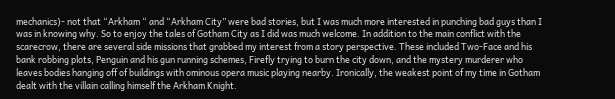mechanics)- not that “Arkham “ and “Arkham City” were bad stories, but I was much more interested in punching bad guys than I was in knowing why. So to enjoy the tales of Gotham City as I did was much welcome. In addition to the main conflict with the scarecrow, there are several side missions that grabbed my interest from a story perspective. These included Two-Face and his bank robbing plots, Penguin and his gun running schemes, Firefly trying to burn the city down, and the mystery murderer who leaves bodies hanging off of buildings with ominous opera music playing nearby. Ironically, the weakest point of my time in Gotham dealt with the villain calling himself the Arkham Knight.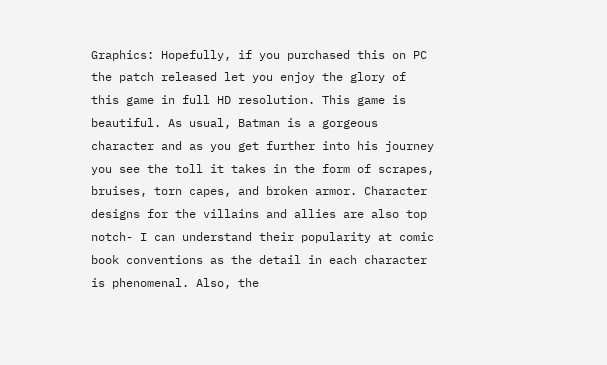Graphics: Hopefully, if you purchased this on PC the patch released let you enjoy the glory of this game in full HD resolution. This game is beautiful. As usual, Batman is a gorgeous character and as you get further into his journey you see the toll it takes in the form of scrapes, bruises, torn capes, and broken armor. Character designs for the villains and allies are also top notch- I can understand their popularity at comic book conventions as the detail in each character is phenomenal. Also, the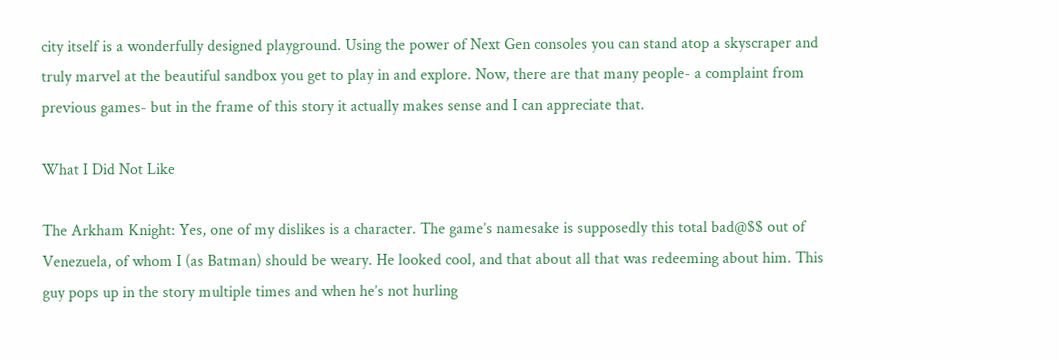city itself is a wonderfully designed playground. Using the power of Next Gen consoles you can stand atop a skyscraper and truly marvel at the beautiful sandbox you get to play in and explore. Now, there are that many people- a complaint from previous games- but in the frame of this story it actually makes sense and I can appreciate that.

What I Did Not Like

The Arkham Knight: Yes, one of my dislikes is a character. The game’s namesake is supposedly this total bad@$$ out of Venezuela, of whom I (as Batman) should be weary. He looked cool, and that about all that was redeeming about him. This guy pops up in the story multiple times and when he’s not hurling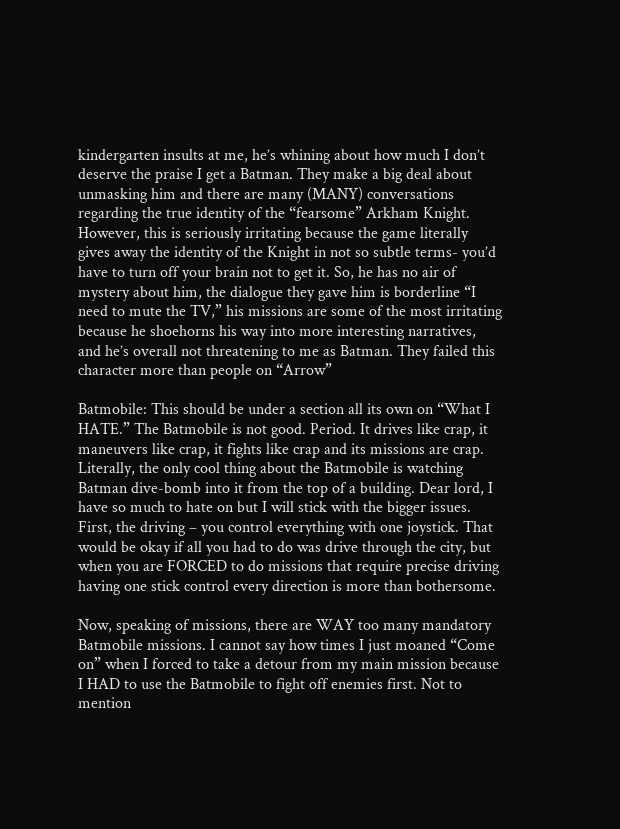kindergarten insults at me, he’s whining about how much I don’t deserve the praise I get a Batman. They make a big deal about unmasking him and there are many (MANY) conversations regarding the true identity of the “fearsome” Arkham Knight. However, this is seriously irritating because the game literally gives away the identity of the Knight in not so subtle terms- you’d have to turn off your brain not to get it. So, he has no air of mystery about him, the dialogue they gave him is borderline “I need to mute the TV,” his missions are some of the most irritating because he shoehorns his way into more interesting narratives, and he’s overall not threatening to me as Batman. They failed this character more than people on “Arrow”

Batmobile: This should be under a section all its own on “What I HATE.” The Batmobile is not good. Period. It drives like crap, it maneuvers like crap, it fights like crap and its missions are crap. Literally, the only cool thing about the Batmobile is watching Batman dive-bomb into it from the top of a building. Dear lord, I have so much to hate on but I will stick with the bigger issues. First, the driving – you control everything with one joystick. That would be okay if all you had to do was drive through the city, but when you are FORCED to do missions that require precise driving having one stick control every direction is more than bothersome.

Now, speaking of missions, there are WAY too many mandatory Batmobile missions. I cannot say how times I just moaned “Come on” when I forced to take a detour from my main mission because I HAD to use the Batmobile to fight off enemies first. Not to mention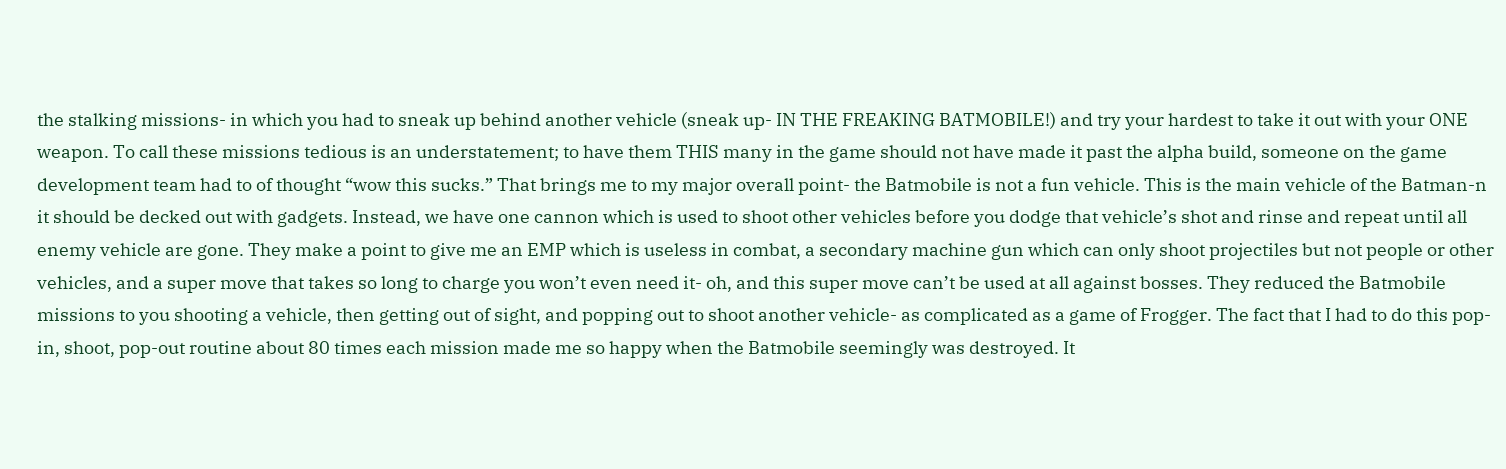the stalking missions- in which you had to sneak up behind another vehicle (sneak up- IN THE FREAKING BATMOBILE!) and try your hardest to take it out with your ONE weapon. To call these missions tedious is an understatement; to have them THIS many in the game should not have made it past the alpha build, someone on the game development team had to of thought “wow this sucks.” That brings me to my major overall point- the Batmobile is not a fun vehicle. This is the main vehicle of the Batman-n it should be decked out with gadgets. Instead, we have one cannon which is used to shoot other vehicles before you dodge that vehicle’s shot and rinse and repeat until all enemy vehicle are gone. They make a point to give me an EMP which is useless in combat, a secondary machine gun which can only shoot projectiles but not people or other vehicles, and a super move that takes so long to charge you won’t even need it- oh, and this super move can’t be used at all against bosses. They reduced the Batmobile missions to you shooting a vehicle, then getting out of sight, and popping out to shoot another vehicle- as complicated as a game of Frogger. The fact that I had to do this pop-in, shoot, pop-out routine about 80 times each mission made me so happy when the Batmobile seemingly was destroyed. It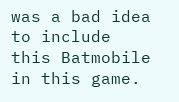was a bad idea to include this Batmobile in this game.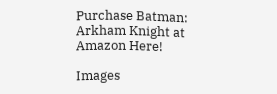Purchase Batman: Arkham Knight at Amazon Here!

Images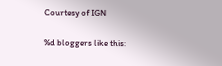Courtesy of IGN


%d bloggers like this: